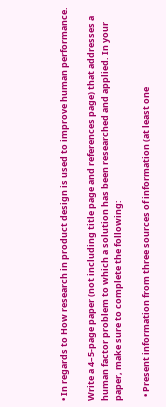• In regards to How research in product design is used to improve human performance.

Write a 4–5-page paper (not including title page and references page) that addresses a human factor problem to which a solution has been researched and applied. In your paper, make sure to complete the following:

  • Present information from three sources of information (at least one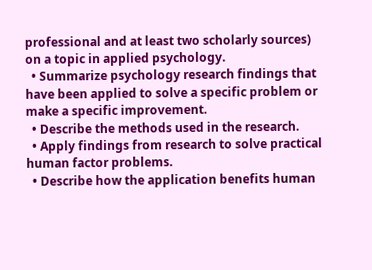professional and at least two scholarly sources) on a topic in applied psychology.
  • Summarize psychology research findings that have been applied to solve a specific problem or make a specific improvement.
  • Describe the methods used in the research.
  • Apply findings from research to solve practical human factor problems.
  • Describe how the application benefits human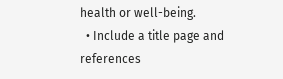health or well-being.
  • Include a title page and references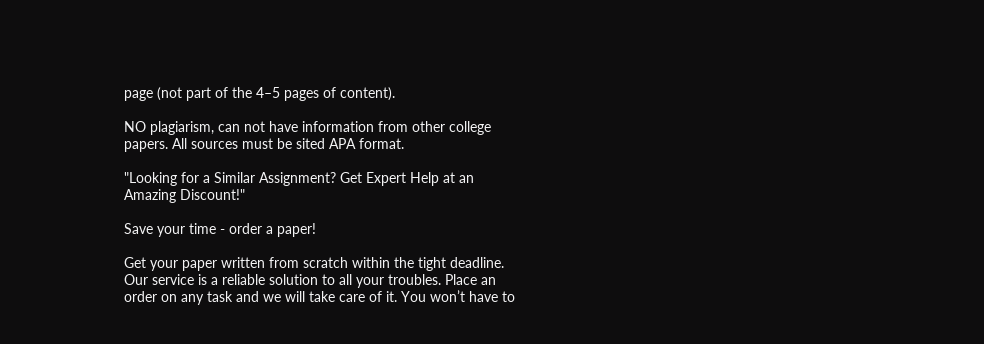page (not part of the 4–5 pages of content).

NO plagiarism, can not have information from other college papers. All sources must be sited APA format.

"Looking for a Similar Assignment? Get Expert Help at an Amazing Discount!"

Save your time - order a paper!

Get your paper written from scratch within the tight deadline. Our service is a reliable solution to all your troubles. Place an order on any task and we will take care of it. You won’t have to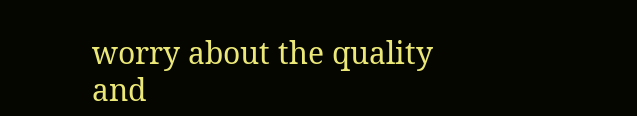worry about the quality and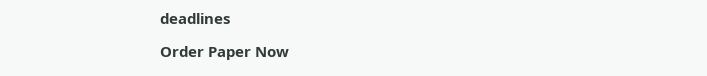deadlines

Order Paper Now